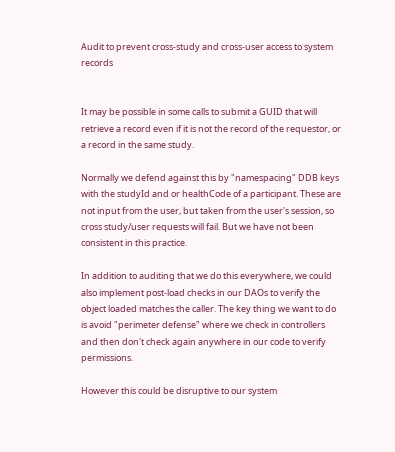Audit to prevent cross-study and cross-user access to system records


It may be possible in some calls to submit a GUID that will retrieve a record even if it is not the record of the requestor, or a record in the same study.

Normally we defend against this by "namespacing" DDB keys with the studyId and or healthCode of a participant. These are not input from the user, but taken from the user's session, so cross study/user requests will fail. But we have not been consistent in this practice.

In addition to auditing that we do this everywhere, we could also implement post-load checks in our DAOs to verify the object loaded matches the caller. The key thing we want to do is avoid "perimeter defense" where we check in controllers and then don't check again anywhere in our code to verify permissions.

However this could be disruptive to our system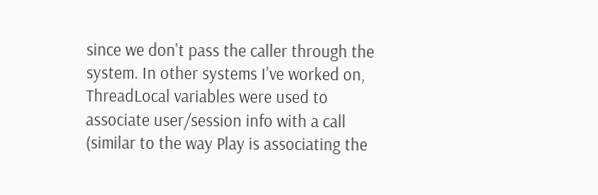since we don't pass the caller through the system. In other systems I've worked on, ThreadLocal variables were used to associate user/session info with a call (similar to the way Play is associating the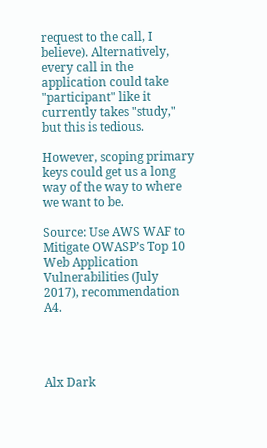request to the call, I believe). Alternatively, every call in the application could take "participant" like it currently takes "study," but this is tedious.

However, scoping primary keys could get us a long way of the way to where we want to be.

Source: Use AWS WAF to Mitigate OWASP’s Top 10 Web Application Vulnerabilities (July 2017), recommendation A4.




Alx Dark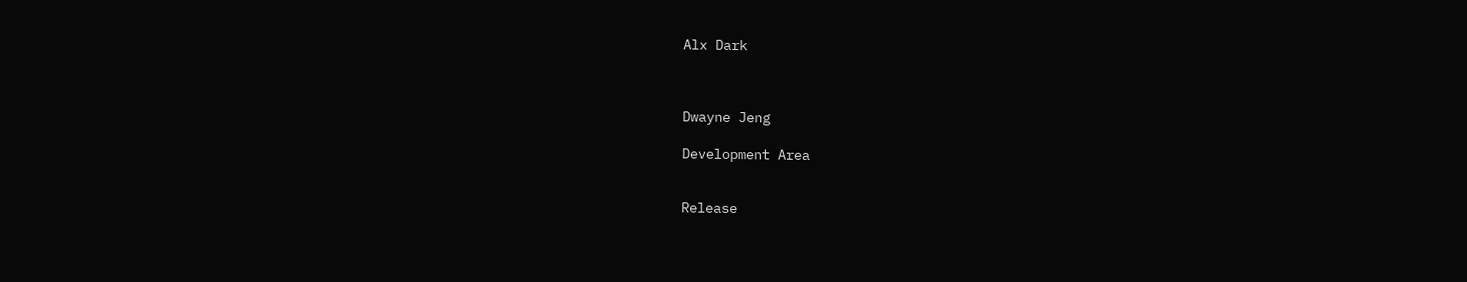Alx Dark



Dwayne Jeng

Development Area


Release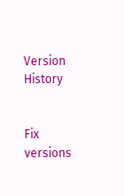Version History


Fix versions